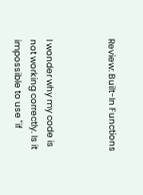Review: Built-In Functions



I wonder why my code is not working correctly. Is it impossible to use "if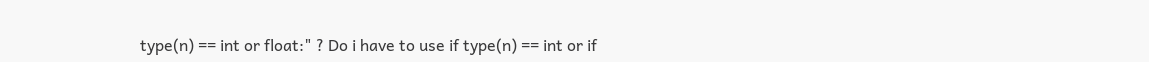type(n) == int or float:" ? Do i have to use if type(n) == int or if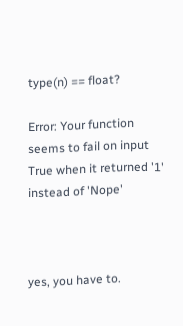type(n) == float?

Error: Your function seems to fail on input True when it returned '1' instead of 'Nope'



yes, you have to.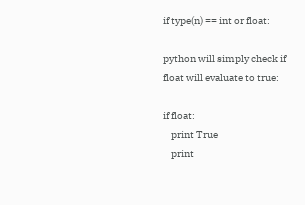if type(n) == int or float:

python will simply check if float will evaluate to true:

if float:
    print True
    print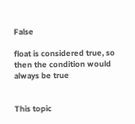False

float is considered true, so then the condition would always be true


This topic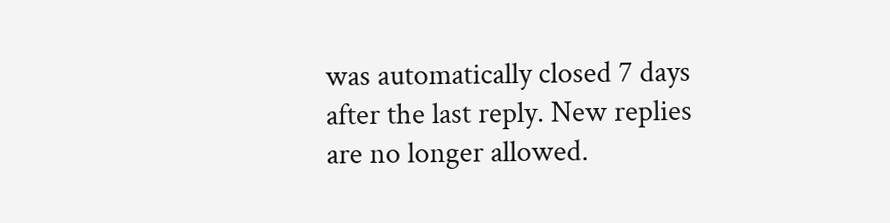was automatically closed 7 days after the last reply. New replies are no longer allowed.